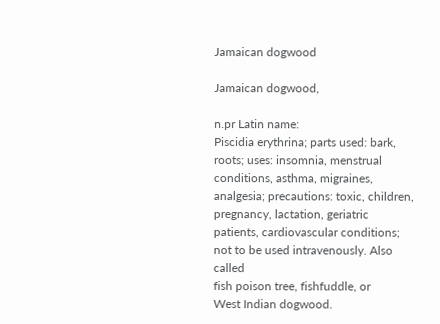Jamaican dogwood

Jamaican dogwood,

n.pr Latin name:
Piscidia erythrina; parts used: bark, roots; uses: insomnia, menstrual conditions, asthma, migraines, analgesia; precautions: toxic, children, pregnancy, lactation, geriatric patients, cardiovascular conditions; not to be used intravenously. Also called
fish poison tree, fishfuddle, or
West Indian dogwood.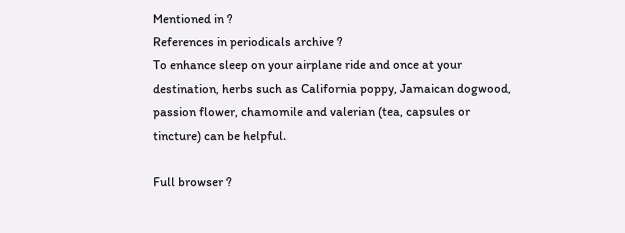Mentioned in ?
References in periodicals archive ?
To enhance sleep on your airplane ride and once at your destination, herbs such as California poppy, Jamaican dogwood, passion flower, chamomile and valerian (tea, capsules or tincture) can be helpful.

Full browser ?